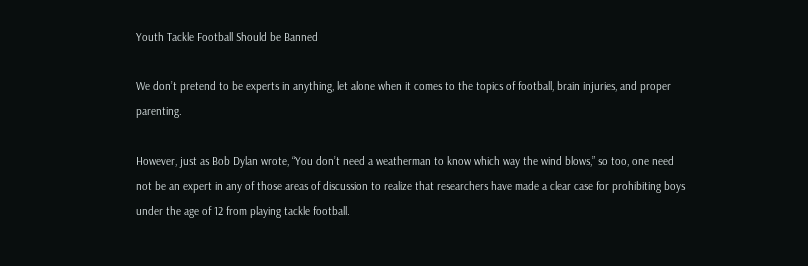Youth Tackle Football Should be Banned

We don’t pretend to be experts in anything, let alone when it comes to the topics of football, brain injuries, and proper parenting.

However, just as Bob Dylan wrote, “You don’t need a weatherman to know which way the wind blows,” so too, one need not be an expert in any of those areas of discussion to realize that researchers have made a clear case for prohibiting boys under the age of 12 from playing tackle football.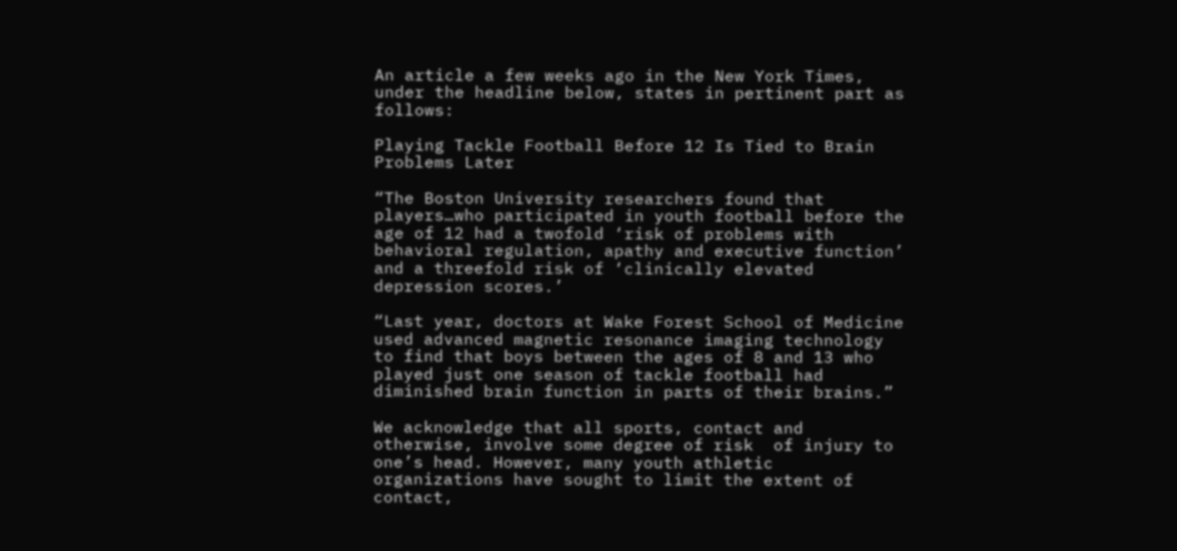An article a few weeks ago in the New York Times, under the headline below, states in pertinent part as follows:

Playing Tackle Football Before 12 Is Tied to Brain Problems Later

“The Boston University researchers found that players…who participated in youth football before the age of 12 had a twofold ‘risk of problems with behavioral regulation, apathy and executive function’ and a threefold risk of ‘clinically elevated depression scores.’

“Last year, doctors at Wake Forest School of Medicine used advanced magnetic resonance imaging technology to find that boys between the ages of 8 and 13 who played just one season of tackle football had diminished brain function in parts of their brains.”

We acknowledge that all sports, contact and otherwise, involve some degree of risk  of injury to one’s head. However, many youth athletic organizations have sought to limit the extent of contact,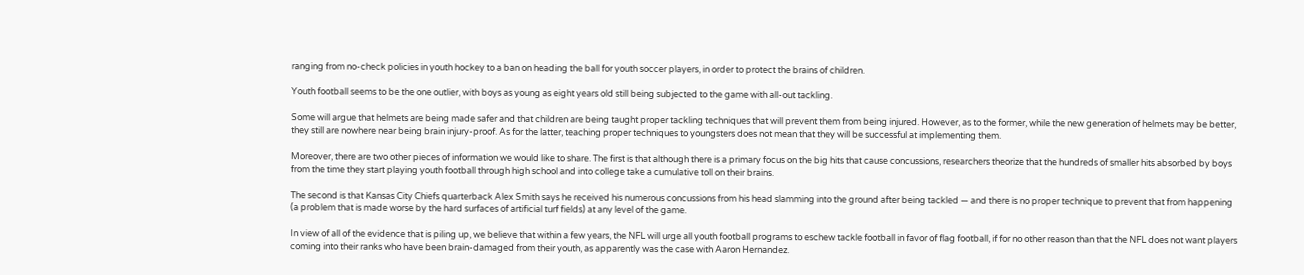ranging from no-check policies in youth hockey to a ban on heading the ball for youth soccer players, in order to protect the brains of children.

Youth football seems to be the one outlier, with boys as young as eight years old still being subjected to the game with all-out tackling.

Some will argue that helmets are being made safer and that children are being taught proper tackling techniques that will prevent them from being injured. However, as to the former, while the new generation of helmets may be better, they still are nowhere near being brain injury-proof. As for the latter, teaching proper techniques to youngsters does not mean that they will be successful at implementing them.

Moreover, there are two other pieces of information we would like to share. The first is that although there is a primary focus on the big hits that cause concussions, researchers theorize that the hundreds of smaller hits absorbed by boys from the time they start playing youth football through high school and into college take a cumulative toll on their brains.

The second is that Kansas City Chiefs quarterback Alex Smith says he received his numerous concussions from his head slamming into the ground after being tackled — and there is no proper technique to prevent that from happening (a problem that is made worse by the hard surfaces of artificial turf fields) at any level of the game.

In view of all of the evidence that is piling up, we believe that within a few years, the NFL will urge all youth football programs to eschew tackle football in favor of flag football, if for no other reason than that the NFL does not want players coming into their ranks who have been brain-damaged from their youth, as apparently was the case with Aaron Hernandez.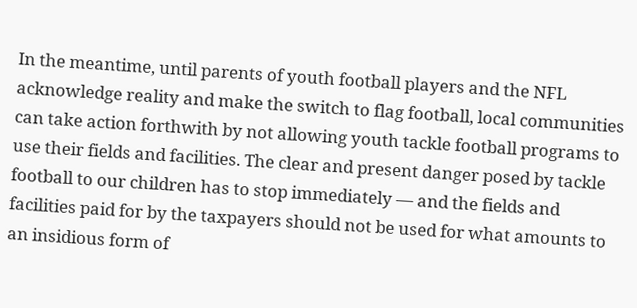In the meantime, until parents of youth football players and the NFL acknowledge reality and make the switch to flag football, local communities can take action forthwith by not allowing youth tackle football programs to use their fields and facilities. The clear and present danger posed by tackle football to our children has to stop immediately — and the fields and facilities paid for by the taxpayers should not be used for what amounts to an insidious form of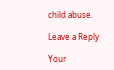child abuse.

Leave a Reply

Your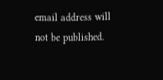email address will not be published.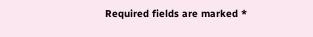Required fields are marked *